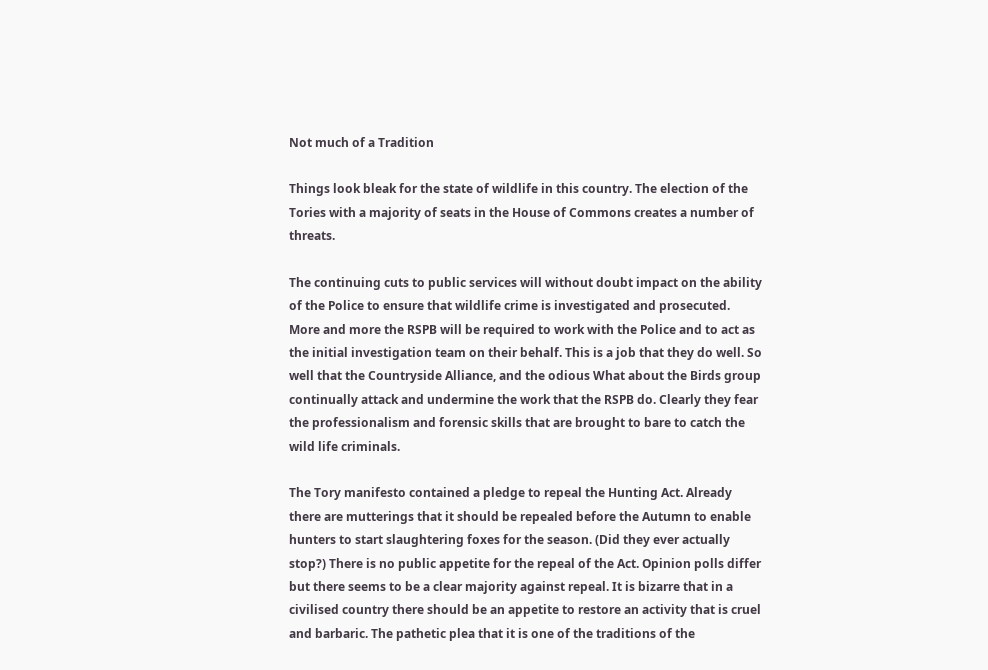Not much of a Tradition

Things look bleak for the state of wildlife in this country. The election of the Tories with a majority of seats in the House of Commons creates a number of threats.

The continuing cuts to public services will without doubt impact on the ability of the Police to ensure that wildlife crime is investigated and prosecuted. More and more the RSPB will be required to work with the Police and to act as the initial investigation team on their behalf. This is a job that they do well. So well that the Countryside Alliance, and the odious What about the Birds group continually attack and undermine the work that the RSPB do. Clearly they fear the professionalism and forensic skills that are brought to bare to catch the wild life criminals.

The Tory manifesto contained a pledge to repeal the Hunting Act. Already there are mutterings that it should be repealed before the Autumn to enable hunters to start slaughtering foxes for the season. (Did they ever actually stop?) There is no public appetite for the repeal of the Act. Opinion polls differ but there seems to be a clear majority against repeal. It is bizarre that in a civilised country there should be an appetite to restore an activity that is cruel and barbaric. The pathetic plea that it is one of the traditions of the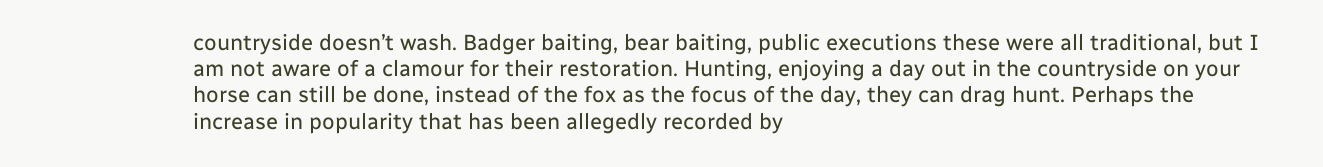countryside doesn’t wash. Badger baiting, bear baiting, public executions these were all traditional, but I am not aware of a clamour for their restoration. Hunting, enjoying a day out in the countryside on your horse can still be done, instead of the fox as the focus of the day, they can drag hunt. Perhaps the increase in popularity that has been allegedly recorded by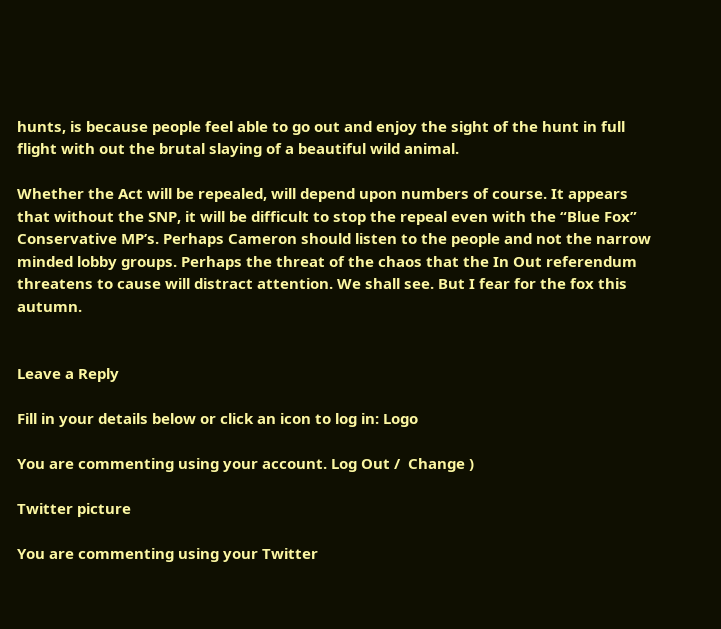hunts, is because people feel able to go out and enjoy the sight of the hunt in full flight with out the brutal slaying of a beautiful wild animal.

Whether the Act will be repealed, will depend upon numbers of course. It appears that without the SNP, it will be difficult to stop the repeal even with the “Blue Fox” Conservative MP’s. Perhaps Cameron should listen to the people and not the narrow minded lobby groups. Perhaps the threat of the chaos that the In Out referendum threatens to cause will distract attention. We shall see. But I fear for the fox this autumn.


Leave a Reply

Fill in your details below or click an icon to log in: Logo

You are commenting using your account. Log Out /  Change )

Twitter picture

You are commenting using your Twitter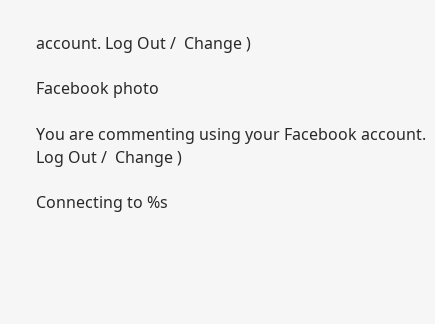account. Log Out /  Change )

Facebook photo

You are commenting using your Facebook account. Log Out /  Change )

Connecting to %s